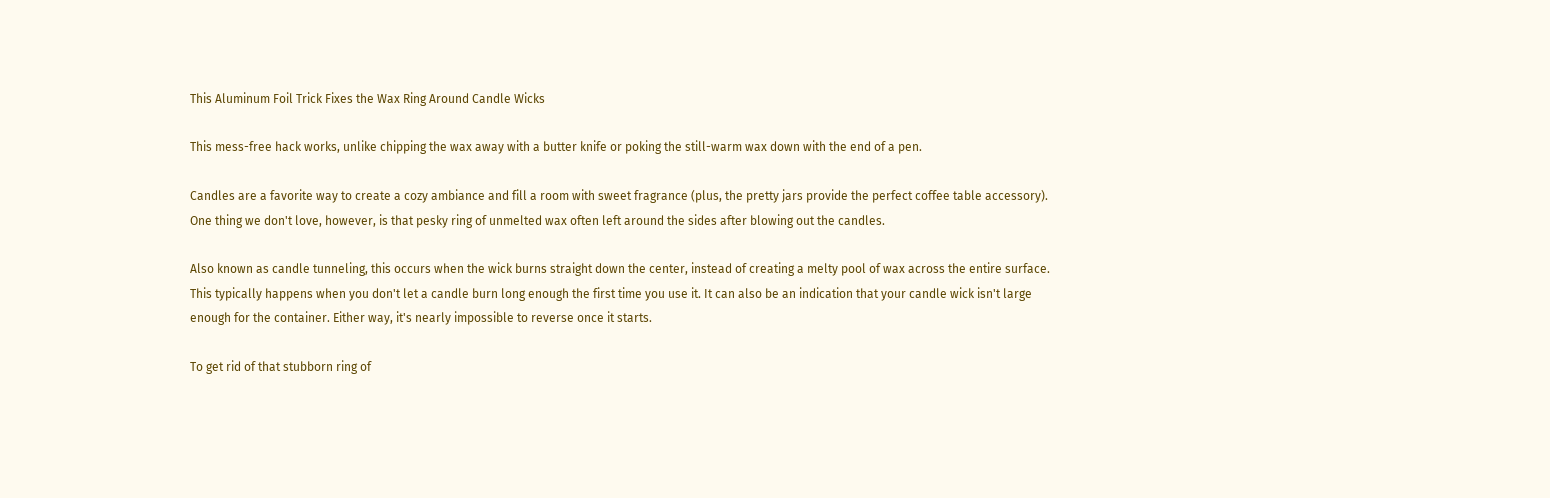This Aluminum Foil Trick Fixes the Wax Ring Around Candle Wicks

This mess-free hack works, unlike chipping the wax away with a butter knife or poking the still-warm wax down with the end of a pen.

Candles are a favorite way to create a cozy ambiance and fill a room with sweet fragrance (plus, the pretty jars provide the perfect coffee table accessory). One thing we don't love, however, is that pesky ring of unmelted wax often left around the sides after blowing out the candles.

Also known as candle tunneling, this occurs when the wick burns straight down the center, instead of creating a melty pool of wax across the entire surface. This typically happens when you don't let a candle burn long enough the first time you use it. It can also be an indication that your candle wick isn't large enough for the container. Either way, it's nearly impossible to reverse once it starts.

To get rid of that stubborn ring of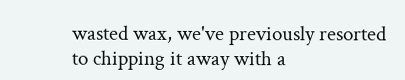wasted wax, we've previously resorted to chipping it away with a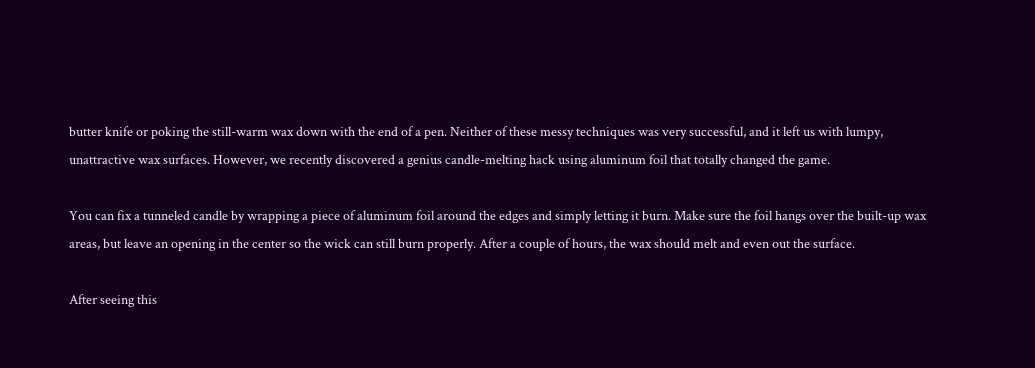butter knife or poking the still-warm wax down with the end of a pen. Neither of these messy techniques was very successful, and it left us with lumpy, unattractive wax surfaces. However, we recently discovered a genius candle-melting hack using aluminum foil that totally changed the game.

You can fix a tunneled candle by wrapping a piece of aluminum foil around the edges and simply letting it burn. Make sure the foil hangs over the built-up wax areas, but leave an opening in the center so the wick can still burn properly. After a couple of hours, the wax should melt and even out the surface.

After seeing this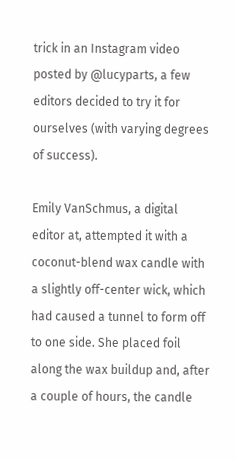trick in an Instagram video posted by @lucyparts, a few editors decided to try it for ourselves (with varying degrees of success).

Emily VanSchmus, a digital editor at, attempted it with a coconut-blend wax candle with a slightly off-center wick, which had caused a tunnel to form off to one side. She placed foil along the wax buildup and, after a couple of hours, the candle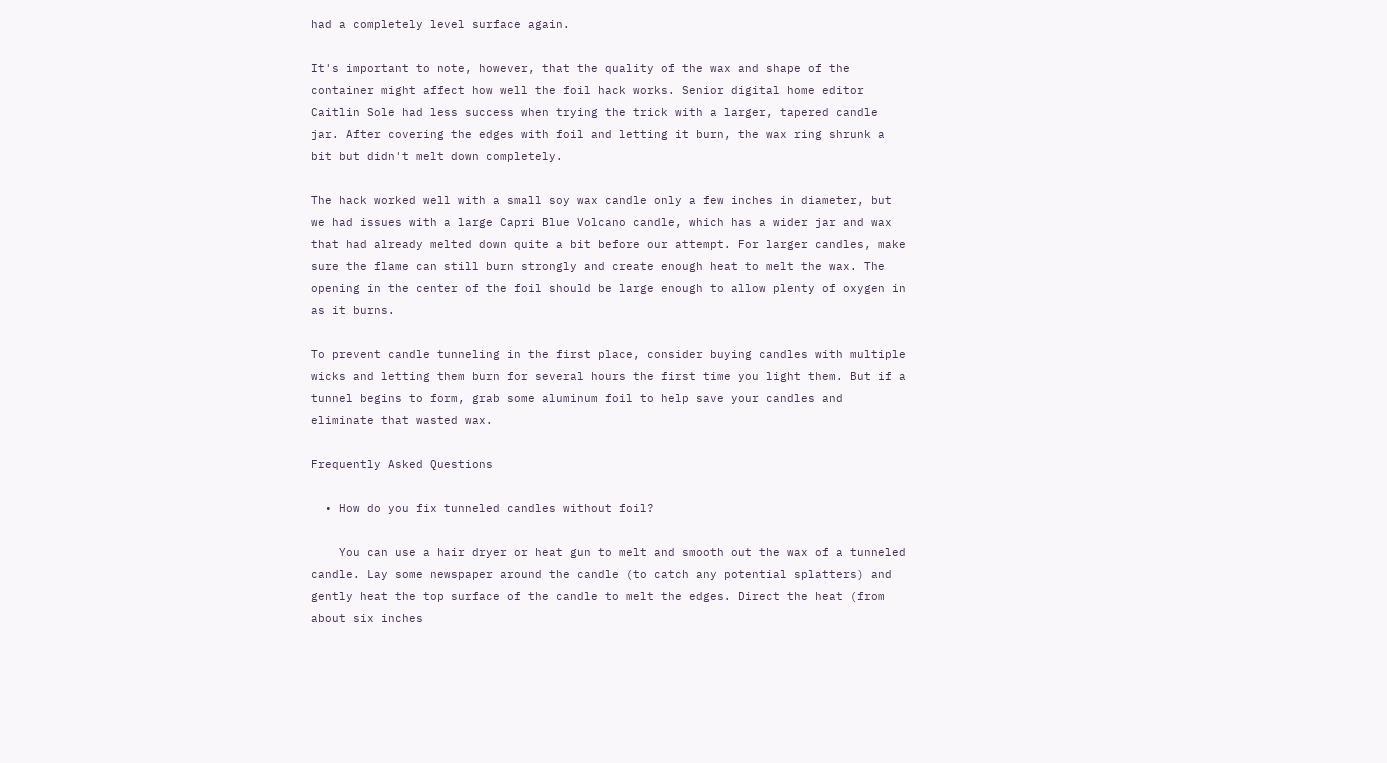had a completely level surface again.

It's important to note, however, that the quality of the wax and shape of the container might affect how well the foil hack works. Senior digital home editor Caitlin Sole had less success when trying the trick with a larger, tapered candle jar. After covering the edges with foil and letting it burn, the wax ring shrunk a bit but didn't melt down completely.

The hack worked well with a small soy wax candle only a few inches in diameter, but we had issues with a large Capri Blue Volcano candle, which has a wider jar and wax that had already melted down quite a bit before our attempt. For larger candles, make sure the flame can still burn strongly and create enough heat to melt the wax. The opening in the center of the foil should be large enough to allow plenty of oxygen in as it burns.

To prevent candle tunneling in the first place, consider buying candles with multiple wicks and letting them burn for several hours the first time you light them. But if a tunnel begins to form, grab some aluminum foil to help save your candles and eliminate that wasted wax.

Frequently Asked Questions

  • How do you fix tunneled candles without foil?

    You can use a hair dryer or heat gun to melt and smooth out the wax of a tunneled candle. Lay some newspaper around the candle (to catch any potential splatters) and gently heat the top surface of the candle to melt the edges. Direct the heat (from about six inches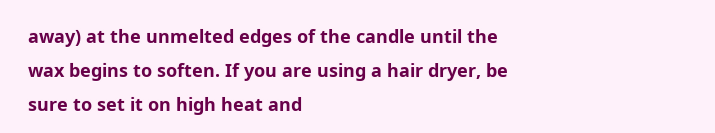away) at the unmelted edges of the candle until the wax begins to soften. If you are using a hair dryer, be sure to set it on high heat and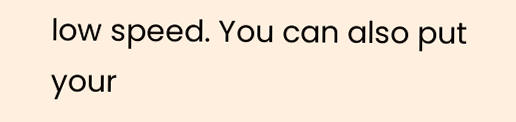low speed. You can also put your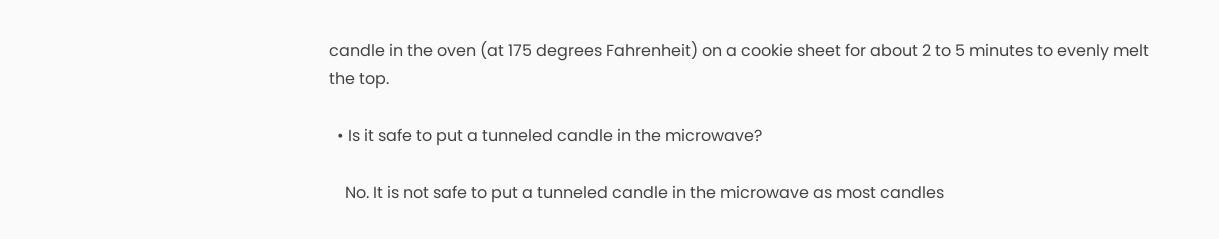candle in the oven (at 175 degrees Fahrenheit) on a cookie sheet for about 2 to 5 minutes to evenly melt the top.

  • Is it safe to put a tunneled candle in the microwave?

    No. It is not safe to put a tunneled candle in the microwave as most candles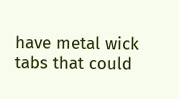have metal wick tabs that could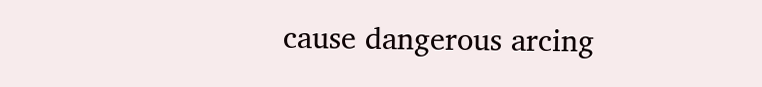cause dangerous arcing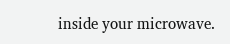inside your microwave.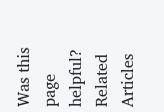Was this page helpful?
Related Articles